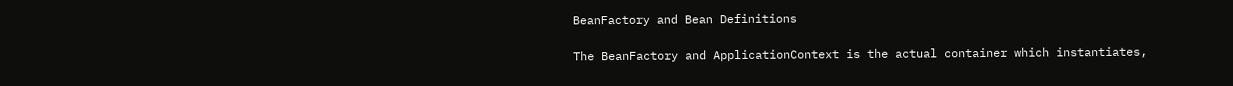BeanFactory and Bean Definitions

The BeanFactory and ApplicationContext is the actual container which instantiates,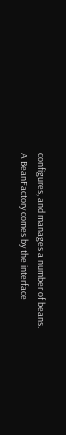configures, and manages a number of beans.
A BeanFactory comes by the interface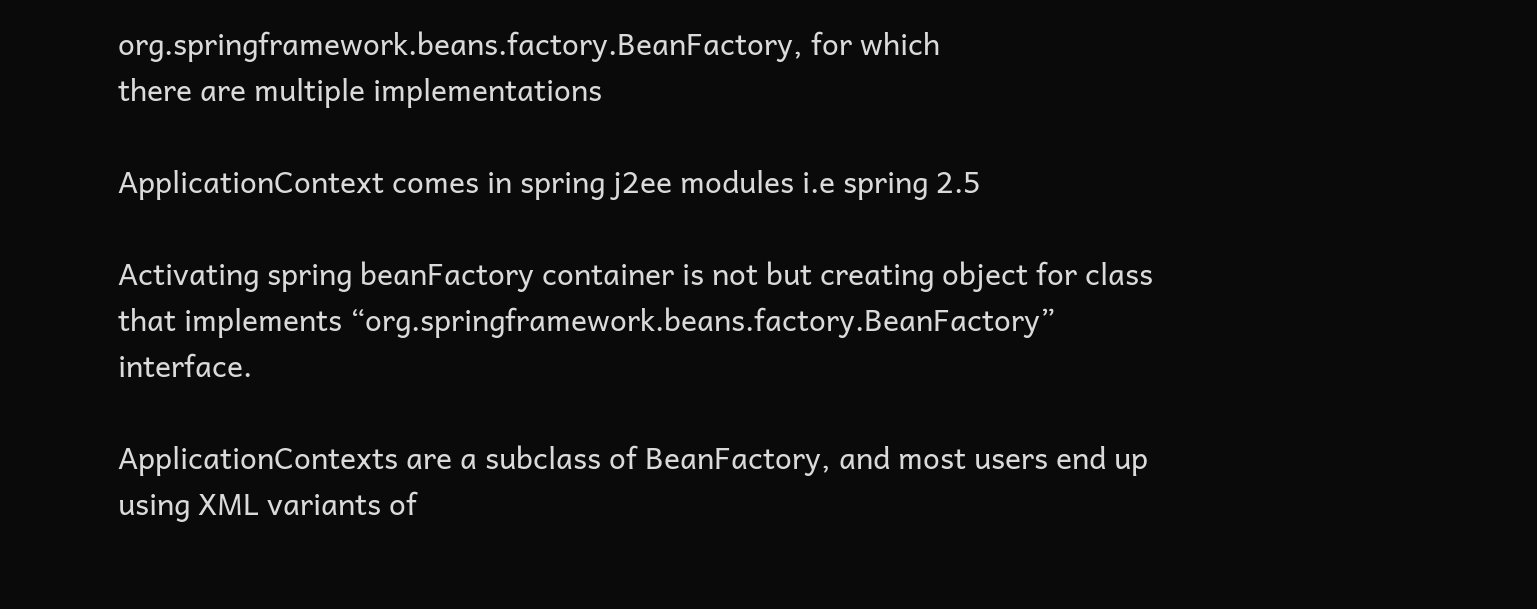org.springframework.beans.factory.BeanFactory, for which
there are multiple implementations

ApplicationContext comes in spring j2ee modules i.e spring 2.5

Activating spring beanFactory container is not but creating object for class that implements “org.springframework.beans.factory.BeanFactory” interface.

ApplicationContexts are a subclass of BeanFactory, and most users end up using XML variants of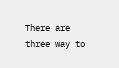There are three way to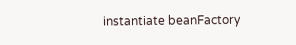instantiate beanFactory